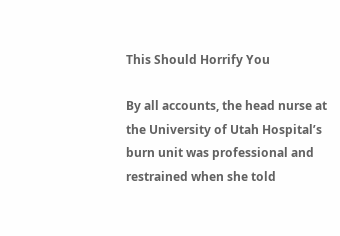This Should Horrify You

By all accounts, the head nurse at the University of Utah Hospital’s burn unit was professional and restrained when she told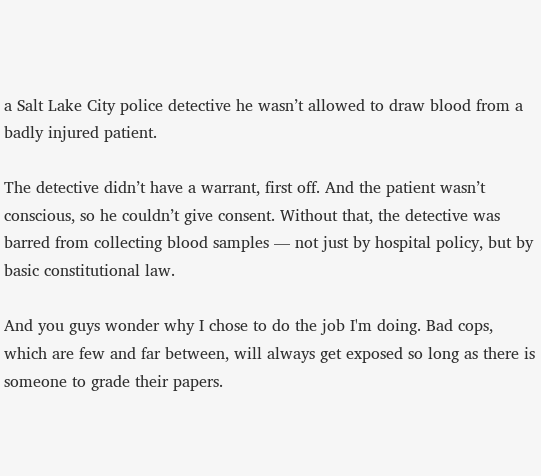a Salt Lake City police detective he wasn’t allowed to draw blood from a badly injured patient.

The detective didn’t have a warrant, first off. And the patient wasn’t conscious, so he couldn’t give consent. Without that, the detective was barred from collecting blood samples — not just by hospital policy, but by basic constitutional law.

And you guys wonder why I chose to do the job I'm doing. Bad cops, which are few and far between, will always get exposed so long as there is someone to grade their papers.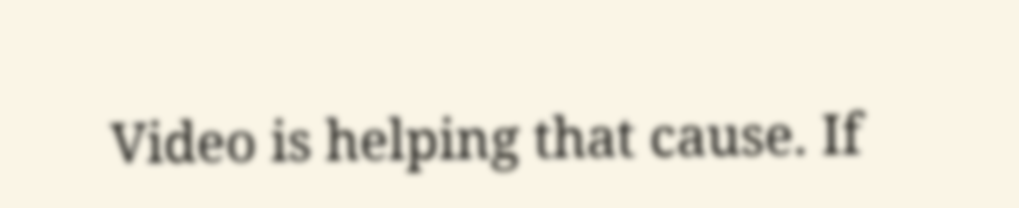Video is helping that cause. If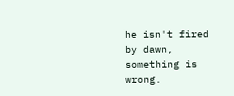he isn't fired by dawn, something is wrong.